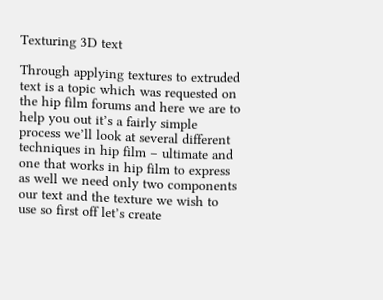Texturing 3D text

Through applying textures to extruded text is a topic which was requested on the hip film forums and here we are to help you out it’s a fairly simple process we’ll look at several different techniques in hip film – ultimate and one that works in hip film to express as well we need only two components our text and the texture we wish to use so first off let’s create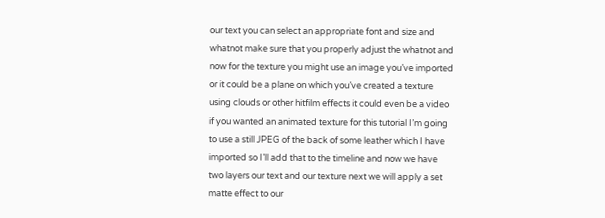our text you can select an appropriate font and size and whatnot make sure that you properly adjust the whatnot and now for the texture you might use an image you’ve imported or it could be a plane on which you’ve created a texture using clouds or other hitfilm effects it could even be a video if you wanted an animated texture for this tutorial I’m going to use a still JPEG of the back of some leather which I have imported so I’ll add that to the timeline and now we have two layers our text and our texture next we will apply a set matte effect to our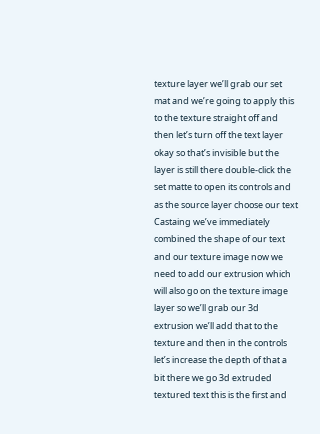texture layer we’ll grab our set mat and we’re going to apply this to the texture straight off and then let’s turn off the text layer okay so that’s invisible but the layer is still there double-click the set matte to open its controls and as the source layer choose our text Castaing we’ve immediately combined the shape of our text and our texture image now we need to add our extrusion which will also go on the texture image layer so we’ll grab our 3d extrusion we’ll add that to the texture and then in the controls let’s increase the depth of that a bit there we go 3d extruded textured text this is the first and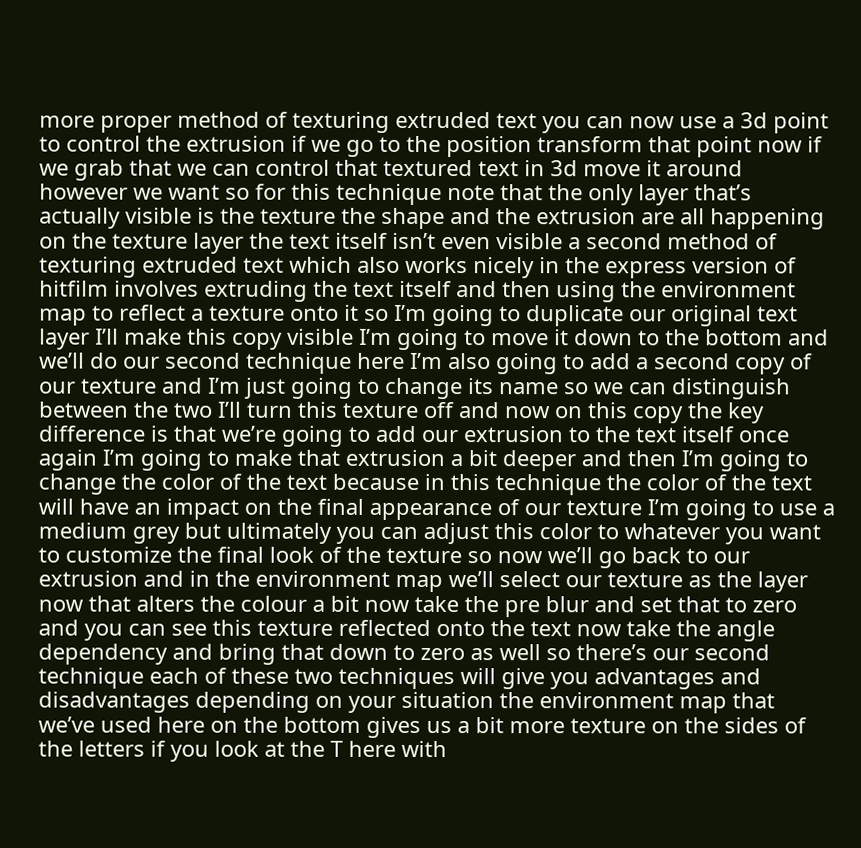more proper method of texturing extruded text you can now use a 3d point to control the extrusion if we go to the position transform that point now if we grab that we can control that textured text in 3d move it around however we want so for this technique note that the only layer that’s actually visible is the texture the shape and the extrusion are all happening on the texture layer the text itself isn’t even visible a second method of texturing extruded text which also works nicely in the express version of hitfilm involves extruding the text itself and then using the environment map to reflect a texture onto it so I’m going to duplicate our original text layer I’ll make this copy visible I’m going to move it down to the bottom and we’ll do our second technique here I’m also going to add a second copy of our texture and I’m just going to change its name so we can distinguish between the two I’ll turn this texture off and now on this copy the key difference is that we’re going to add our extrusion to the text itself once again I’m going to make that extrusion a bit deeper and then I’m going to change the color of the text because in this technique the color of the text will have an impact on the final appearance of our texture I’m going to use a medium grey but ultimately you can adjust this color to whatever you want to customize the final look of the texture so now we’ll go back to our extrusion and in the environment map we’ll select our texture as the layer now that alters the colour a bit now take the pre blur and set that to zero and you can see this texture reflected onto the text now take the angle dependency and bring that down to zero as well so there’s our second technique each of these two techniques will give you advantages and disadvantages depending on your situation the environment map that we’ve used here on the bottom gives us a bit more texture on the sides of the letters if you look at the T here with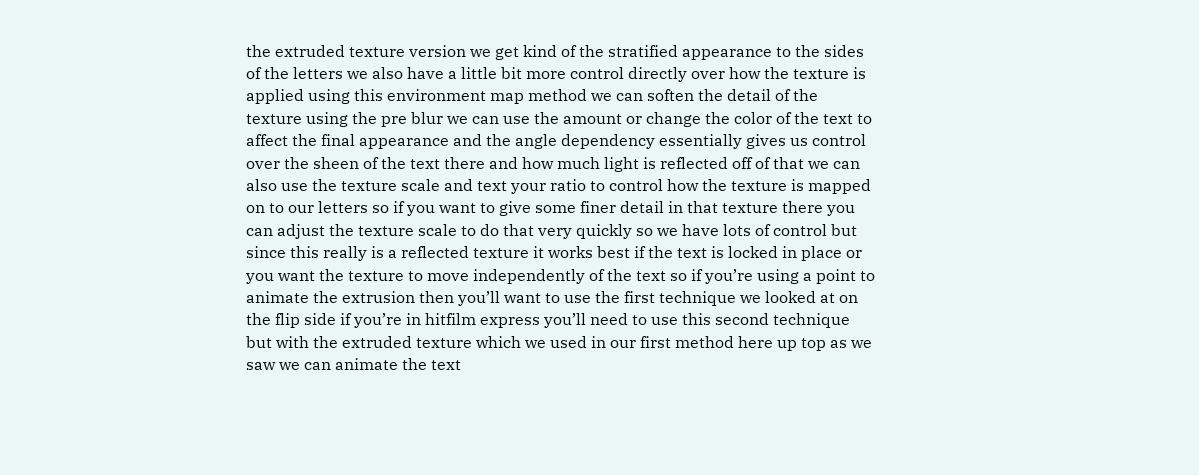the extruded texture version we get kind of the stratified appearance to the sides of the letters we also have a little bit more control directly over how the texture is applied using this environment map method we can soften the detail of the texture using the pre blur we can use the amount or change the color of the text to affect the final appearance and the angle dependency essentially gives us control over the sheen of the text there and how much light is reflected off of that we can also use the texture scale and text your ratio to control how the texture is mapped on to our letters so if you want to give some finer detail in that texture there you can adjust the texture scale to do that very quickly so we have lots of control but since this really is a reflected texture it works best if the text is locked in place or you want the texture to move independently of the text so if you’re using a point to animate the extrusion then you’ll want to use the first technique we looked at on the flip side if you’re in hitfilm express you’ll need to use this second technique but with the extruded texture which we used in our first method here up top as we saw we can animate the text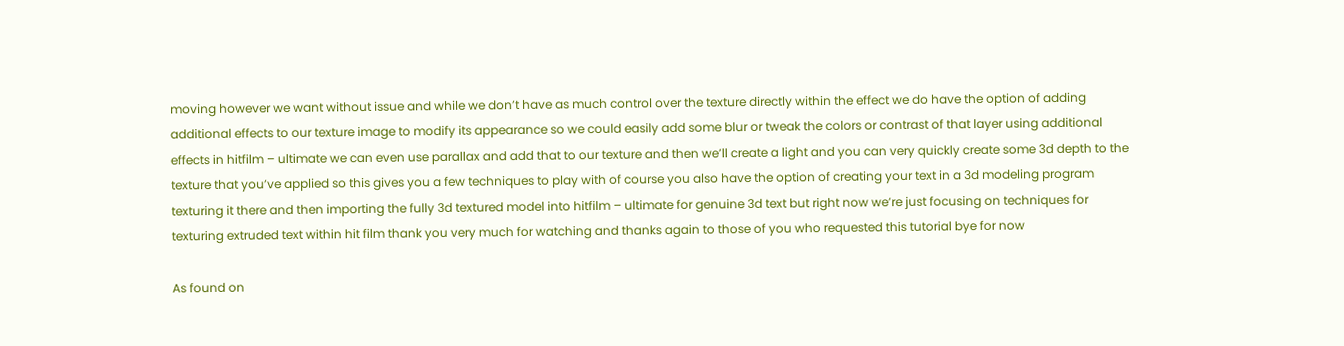moving however we want without issue and while we don’t have as much control over the texture directly within the effect we do have the option of adding additional effects to our texture image to modify its appearance so we could easily add some blur or tweak the colors or contrast of that layer using additional effects in hitfilm – ultimate we can even use parallax and add that to our texture and then we’ll create a light and you can very quickly create some 3d depth to the texture that you’ve applied so this gives you a few techniques to play with of course you also have the option of creating your text in a 3d modeling program texturing it there and then importing the fully 3d textured model into hitfilm – ultimate for genuine 3d text but right now we’re just focusing on techniques for texturing extruded text within hit film thank you very much for watching and thanks again to those of you who requested this tutorial bye for now

As found on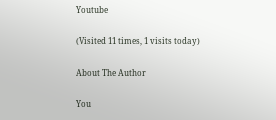Youtube

(Visited 11 times, 1 visits today)

About The Author

You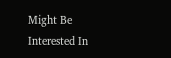Might Be Interested In